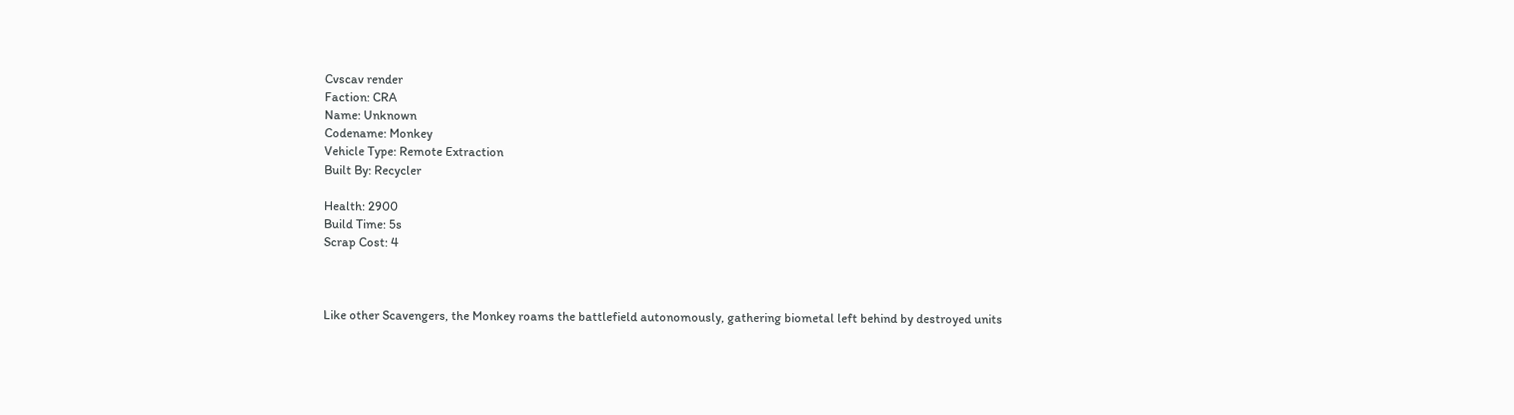Cvscav render
Faction: CRA
Name: Unknown
Codename: Monkey
Vehicle Type: Remote Extraction
Built By: Recycler

Health: 2900
Build Time: 5s
Scrap Cost: 4



Like other Scavengers, the Monkey roams the battlefield autonomously, gathering biometal left behind by destroyed units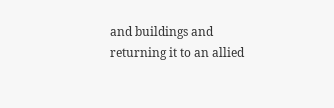and buildings and returning it to an allied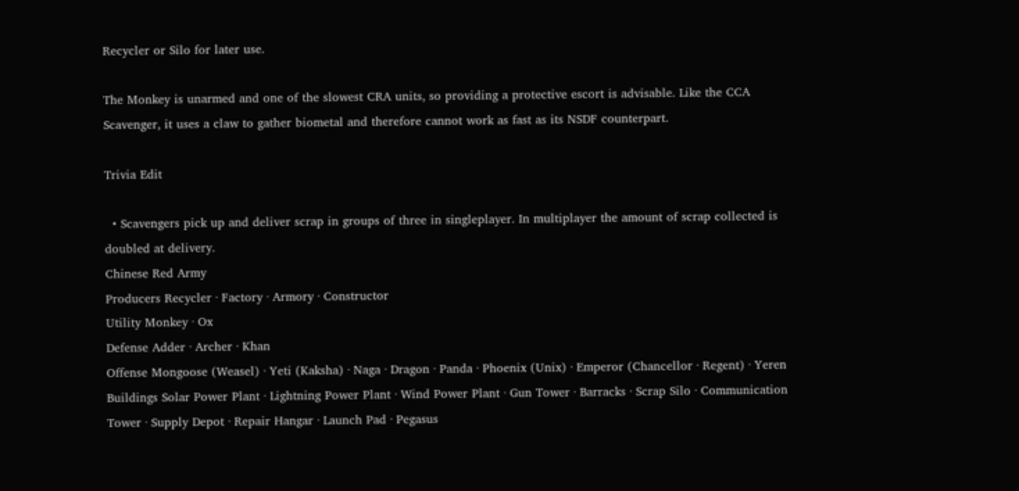Recycler or Silo for later use.

The Monkey is unarmed and one of the slowest CRA units, so providing a protective escort is advisable. Like the CCA Scavenger, it uses a claw to gather biometal and therefore cannot work as fast as its NSDF counterpart.

Trivia Edit

  • Scavengers pick up and deliver scrap in groups of three in singleplayer. In multiplayer the amount of scrap collected is doubled at delivery.
Chinese Red Army
Producers Recycler · Factory · Armory · Constructor
Utility Monkey · Ox
Defense Adder · Archer · Khan
Offense Mongoose (Weasel) · Yeti (Kaksha) · Naga · Dragon · Panda · Phoenix (Unix) · Emperor (Chancellor · Regent) · Yeren
Buildings Solar Power Plant · Lightning Power Plant · Wind Power Plant · Gun Tower · Barracks · Scrap Silo · Communication Tower · Supply Depot · Repair Hangar · Launch Pad · Pegasus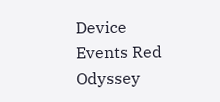Device
Events Red Odyssey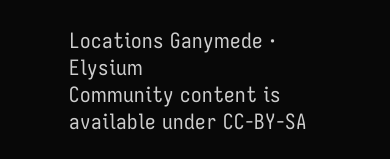Locations Ganymede · Elysium
Community content is available under CC-BY-SA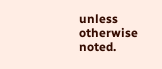unless otherwise noted.